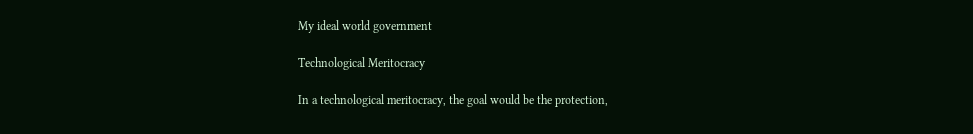My ideal world government

Technological Meritocracy

In a technological meritocracy, the goal would be the protection,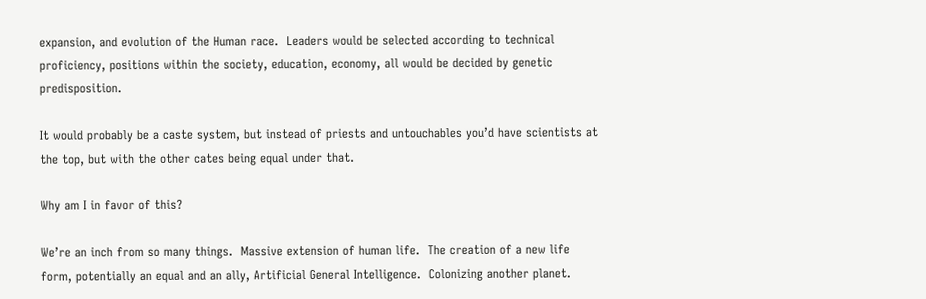expansion, and evolution of the Human race.  Leaders would be selected according to technical proficiency, positions within the society, education, economy, all would be decided by genetic predisposition.

It would probably be a caste system, but instead of priests and untouchables you’d have scientists at the top, but with the other cates being equal under that.

Why am I in favor of this?

We’re an inch from so many things.  Massive extension of human life.  The creation of a new life form, potentially an equal and an ally, Artificial General Intelligence.  Colonizing another planet.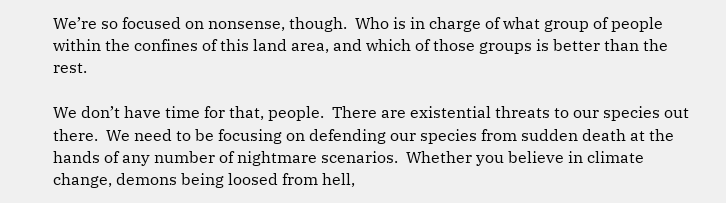We’re so focused on nonsense, though.  Who is in charge of what group of people within the confines of this land area, and which of those groups is better than the rest.

We don’t have time for that, people.  There are existential threats to our species out there.  We need to be focusing on defending our species from sudden death at the hands of any number of nightmare scenarios.  Whether you believe in climate change, demons being loosed from hell,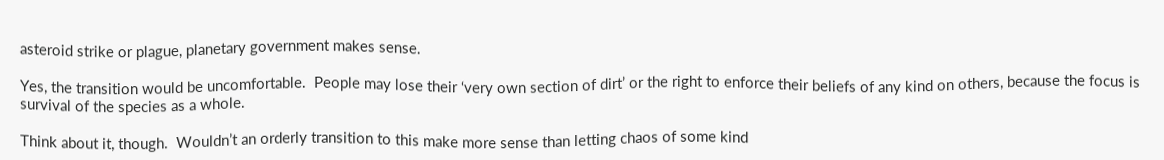asteroid strike or plague, planetary government makes sense.

Yes, the transition would be uncomfortable.  People may lose their ‘very own section of dirt’ or the right to enforce their beliefs of any kind on others, because the focus is survival of the species as a whole.

Think about it, though.  Wouldn’t an orderly transition to this make more sense than letting chaos of some kind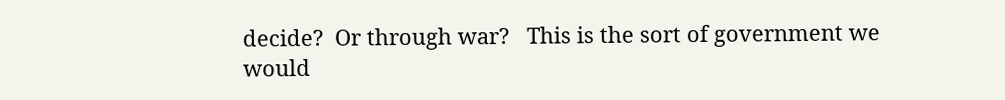decide?  Or through war?   This is the sort of government we would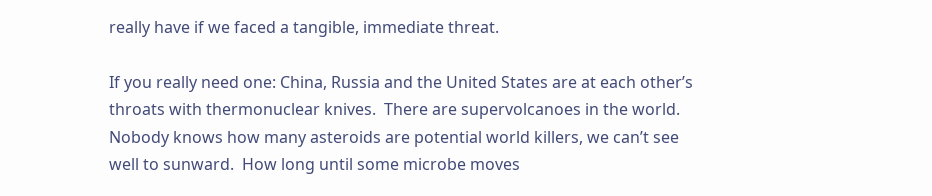really have if we faced a tangible, immediate threat.

If you really need one: China, Russia and the United States are at each other’s throats with thermonuclear knives.  There are supervolcanoes in the world.  Nobody knows how many asteroids are potential world killers, we can’t see well to sunward.  How long until some microbe moves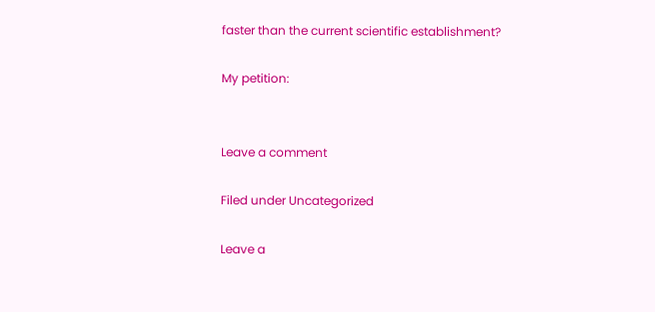faster than the current scientific establishment?

My petition:


Leave a comment

Filed under Uncategorized

Leave a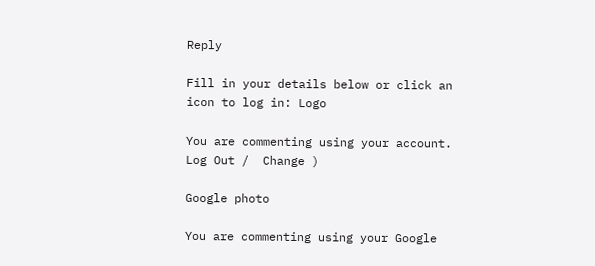Reply

Fill in your details below or click an icon to log in: Logo

You are commenting using your account. Log Out /  Change )

Google photo

You are commenting using your Google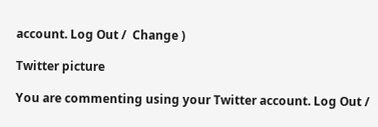account. Log Out /  Change )

Twitter picture

You are commenting using your Twitter account. Log Out /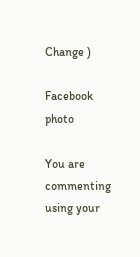Change )

Facebook photo

You are commenting using your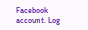Facebook account. Log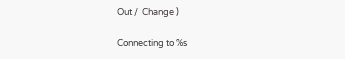Out /  Change )

Connecting to %s